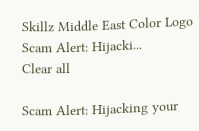Skillz Middle East Color Logo
Scam Alert: Hijacki...
Clear all

Scam Alert: Hijacking your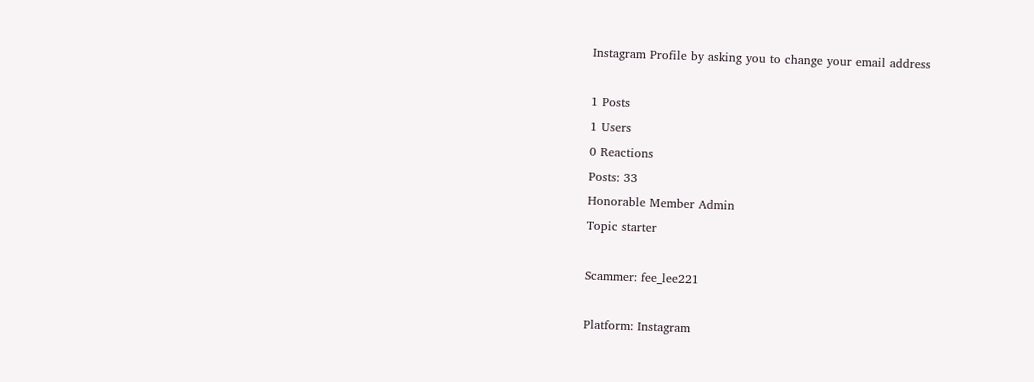Instagram Profile by asking you to change your email address

1 Posts
1 Users
0 Reactions
Posts: 33
Honorable Member Admin
Topic starter

Scammer: fee_lee221

Platform: Instagram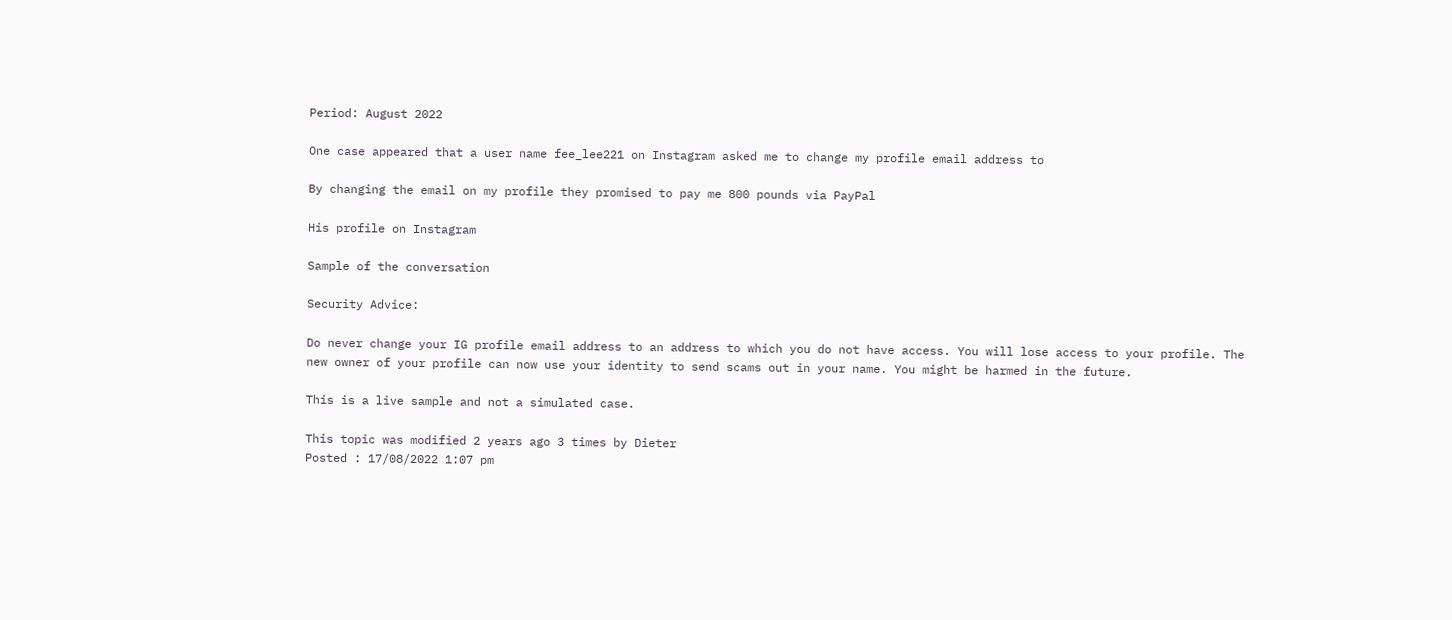Period: August 2022

One case appeared that a user name fee_lee221 on Instagram asked me to change my profile email address to

By changing the email on my profile they promised to pay me 800 pounds via PayPal

His profile on Instagram

Sample of the conversation

Security Advice:

Do never change your IG profile email address to an address to which you do not have access. You will lose access to your profile. The new owner of your profile can now use your identity to send scams out in your name. You might be harmed in the future.

This is a live sample and not a simulated case.

This topic was modified 2 years ago 3 times by Dieter
Posted : 17/08/2022 1:07 pm